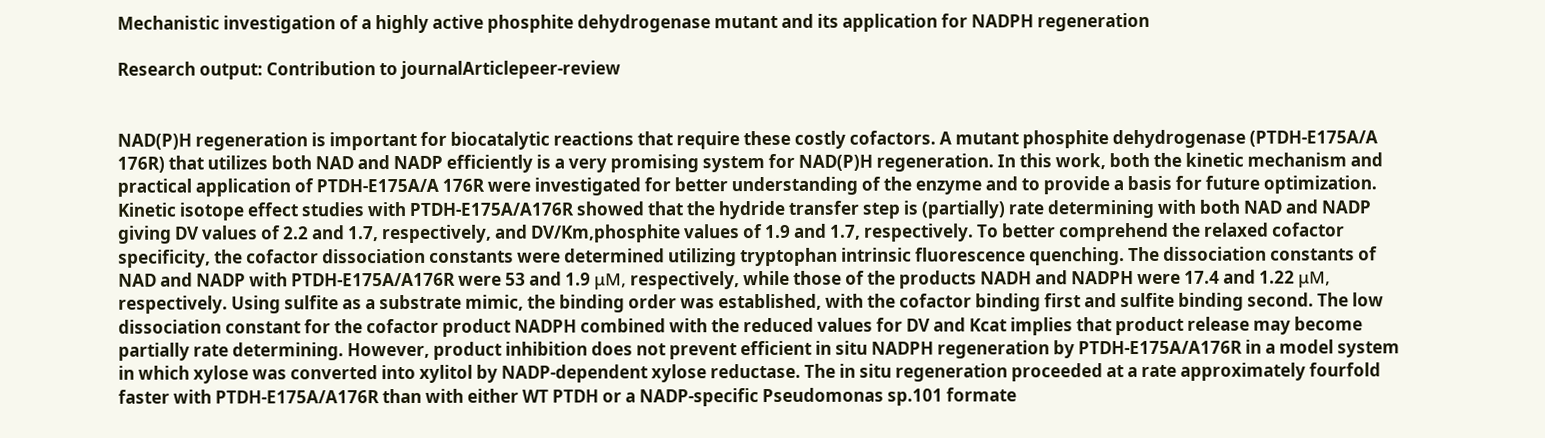Mechanistic investigation of a highly active phosphite dehydrogenase mutant and its application for NADPH regeneration

Research output: Contribution to journalArticlepeer-review


NAD(P)H regeneration is important for biocatalytic reactions that require these costly cofactors. A mutant phosphite dehydrogenase (PTDH-E175A/A 176R) that utilizes both NAD and NADP efficiently is a very promising system for NAD(P)H regeneration. In this work, both the kinetic mechanism and practical application of PTDH-E175A/A 176R were investigated for better understanding of the enzyme and to provide a basis for future optimization. Kinetic isotope effect studies with PTDH-E175A/A176R showed that the hydride transfer step is (partially) rate determining with both NAD and NADP giving DV values of 2.2 and 1.7, respectively, and DV/Km,phosphite values of 1.9 and 1.7, respectively. To better comprehend the relaxed cofactor specificity, the cofactor dissociation constants were determined utilizing tryptophan intrinsic fluorescence quenching. The dissociation constants of NAD and NADP with PTDH-E175A/A176R were 53 and 1.9 μM, respectively, while those of the products NADH and NADPH were 17.4 and 1.22 μM, respectively. Using sulfite as a substrate mimic, the binding order was established, with the cofactor binding first and sulfite binding second. The low dissociation constant for the cofactor product NADPH combined with the reduced values for DV and Kcat implies that product release may become partially rate determining. However, product inhibition does not prevent efficient in situ NADPH regeneration by PTDH-E175A/A176R in a model system in which xylose was converted into xylitol by NADP-dependent xylose reductase. The in situ regeneration proceeded at a rate approximately fourfold faster with PTDH-E175A/A176R than with either WT PTDH or a NADP-specific Pseudomonas sp.101 formate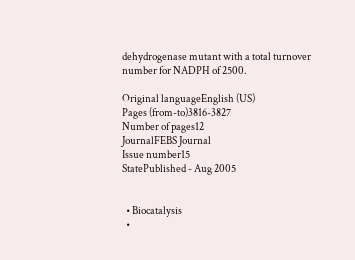dehydrogenase mutant with a total turnover number for NADPH of 2500.

Original languageEnglish (US)
Pages (from-to)3816-3827
Number of pages12
JournalFEBS Journal
Issue number15
StatePublished - Aug 2005


  • Biocatalysis
  •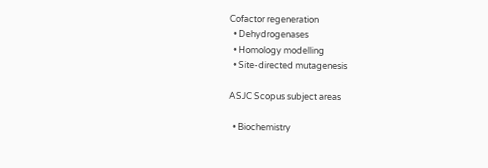Cofactor regeneration
  • Dehydrogenases
  • Homology modelling
  • Site-directed mutagenesis

ASJC Scopus subject areas

  • Biochemistry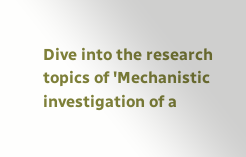Dive into the research topics of 'Mechanistic investigation of a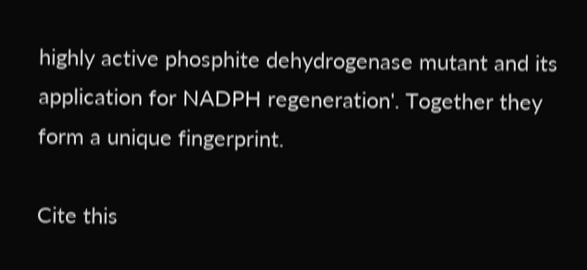highly active phosphite dehydrogenase mutant and its application for NADPH regeneration'. Together they form a unique fingerprint.

Cite this